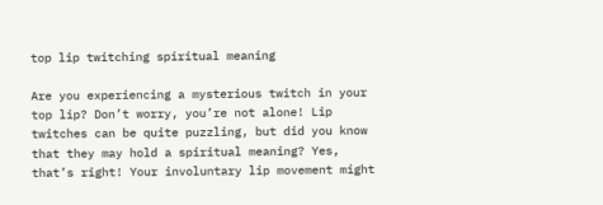top lip twitching spiritual meaning

Are you experiencing a mysterious twitch in your top lip? Don’t worry, you’re not alone! Lip twitches can be quite puzzling, but did you know that they may hold a spiritual meaning? Yes, that’s right! Your involuntary lip movement might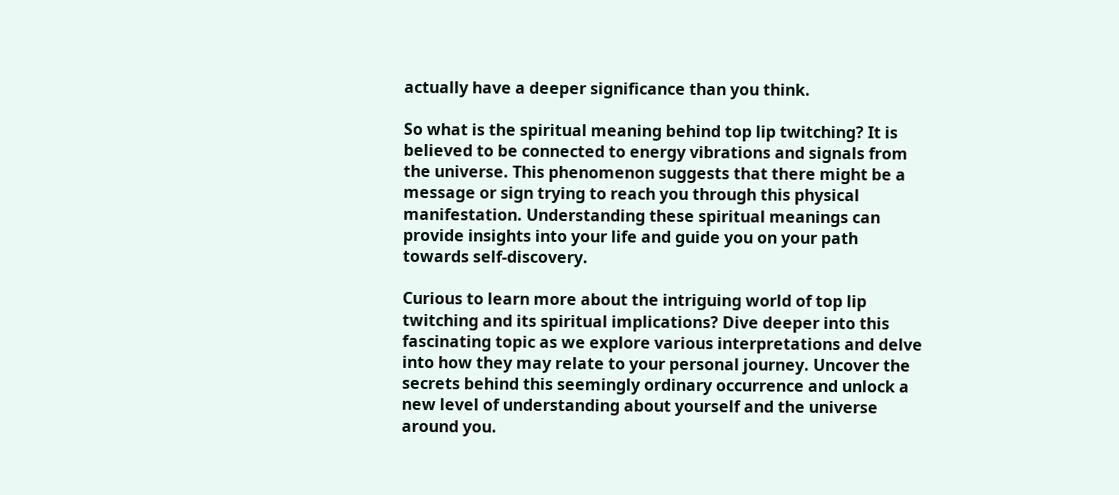actually have a deeper significance than you think.

So what is the spiritual meaning behind top lip twitching? It is believed to be connected to energy vibrations and signals from the universe. This phenomenon suggests that there might be a message or sign trying to reach you through this physical manifestation. Understanding these spiritual meanings can provide insights into your life and guide you on your path towards self-discovery.

Curious to learn more about the intriguing world of top lip twitching and its spiritual implications? Dive deeper into this fascinating topic as we explore various interpretations and delve into how they may relate to your personal journey. Uncover the secrets behind this seemingly ordinary occurrence and unlock a new level of understanding about yourself and the universe around you.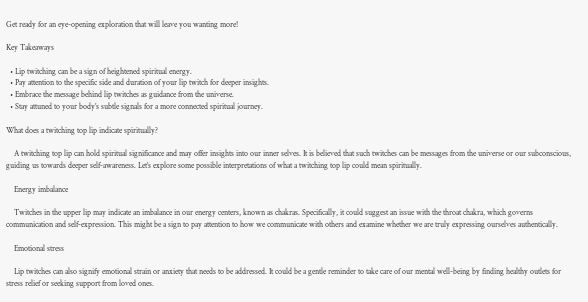Get ready for an eye-opening exploration that will leave you wanting more!

Key Takeaways

  • Lip twitching can be a sign of heightened spiritual energy.
  • Pay attention to the specific side and duration of your lip twitch for deeper insights.
  • Embrace the message behind lip twitches as guidance from the universe.
  • Stay attuned to your body’s subtle signals for a more connected spiritual journey.

What does a twitching top lip indicate spiritually?

    A twitching top lip can hold spiritual significance and may offer insights into our inner selves. It is believed that such twitches can be messages from the universe or our subconscious, guiding us towards deeper self-awareness. Let’s explore some possible interpretations of what a twitching top lip could mean spiritually.

    Energy imbalance

    Twitches in the upper lip may indicate an imbalance in our energy centers, known as chakras. Specifically, it could suggest an issue with the throat chakra, which governs communication and self-expression. This might be a sign to pay attention to how we communicate with others and examine whether we are truly expressing ourselves authentically.

    Emotional stress

    Lip twitches can also signify emotional strain or anxiety that needs to be addressed. It could be a gentle reminder to take care of our mental well-being by finding healthy outlets for stress relief or seeking support from loved ones.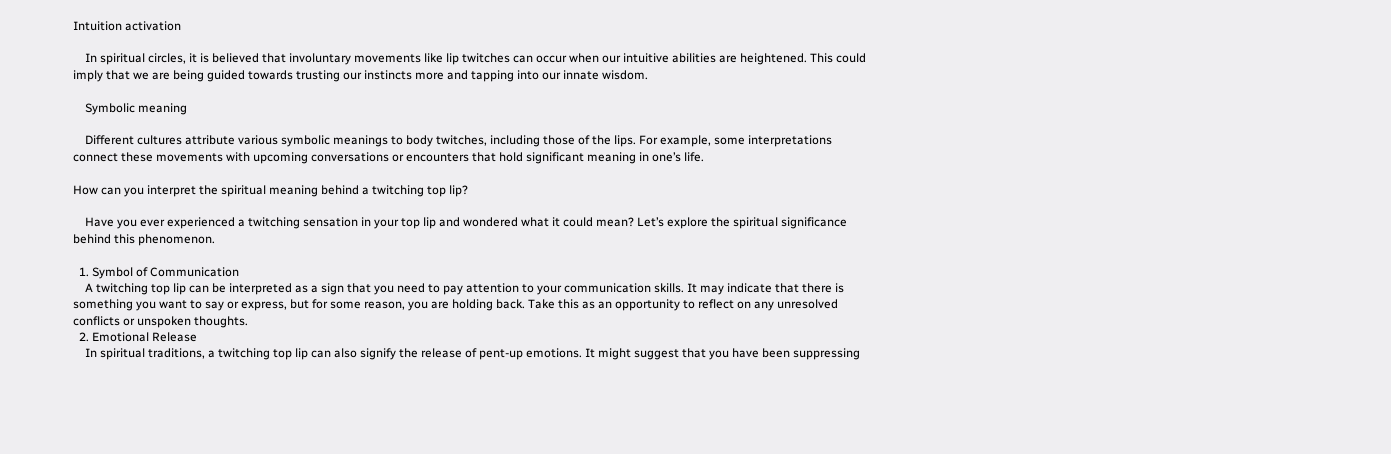Intuition activation

    In spiritual circles, it is believed that involuntary movements like lip twitches can occur when our intuitive abilities are heightened. This could imply that we are being guided towards trusting our instincts more and tapping into our innate wisdom.

    Symbolic meaning

    Different cultures attribute various symbolic meanings to body twitches, including those of the lips. For example, some interpretations connect these movements with upcoming conversations or encounters that hold significant meaning in one’s life.

How can you interpret the spiritual meaning behind a twitching top lip?

    Have you ever experienced a twitching sensation in your top lip and wondered what it could mean? Let’s explore the spiritual significance behind this phenomenon.

  1. Symbol of Communication
    A twitching top lip can be interpreted as a sign that you need to pay attention to your communication skills. It may indicate that there is something you want to say or express, but for some reason, you are holding back. Take this as an opportunity to reflect on any unresolved conflicts or unspoken thoughts.
  2. Emotional Release
    In spiritual traditions, a twitching top lip can also signify the release of pent-up emotions. It might suggest that you have been suppressing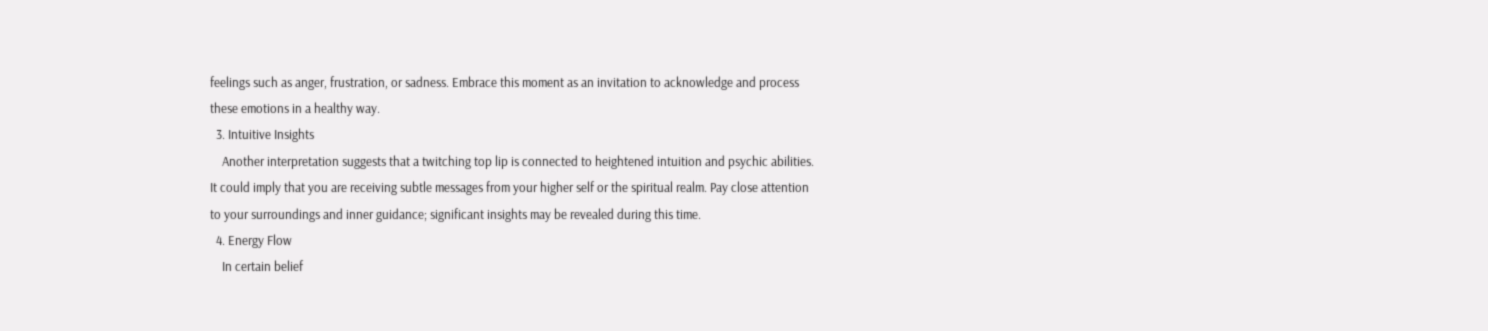feelings such as anger, frustration, or sadness. Embrace this moment as an invitation to acknowledge and process these emotions in a healthy way.
  3. Intuitive Insights
    Another interpretation suggests that a twitching top lip is connected to heightened intuition and psychic abilities. It could imply that you are receiving subtle messages from your higher self or the spiritual realm. Pay close attention to your surroundings and inner guidance; significant insights may be revealed during this time.
  4. Energy Flow
    In certain belief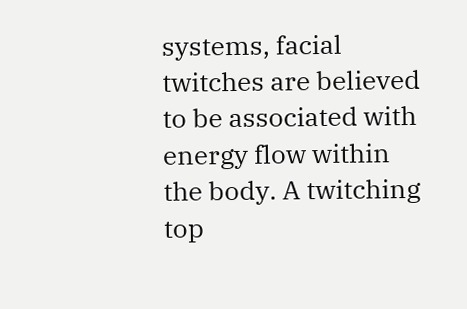systems, facial twitches are believed to be associated with energy flow within the body. A twitching top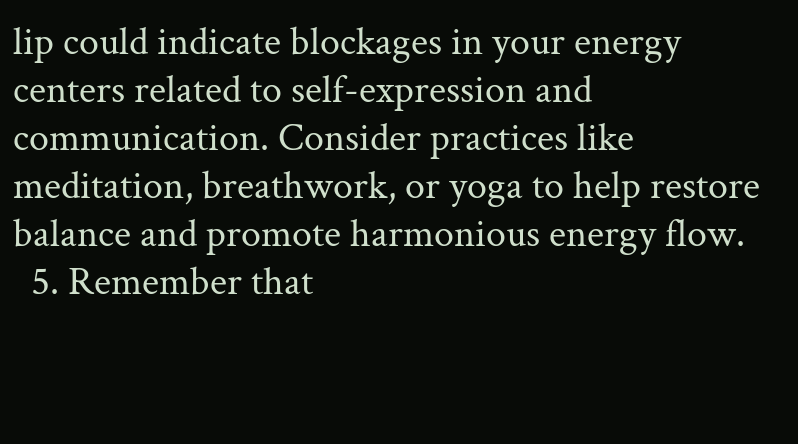lip could indicate blockages in your energy centers related to self-expression and communication. Consider practices like meditation, breathwork, or yoga to help restore balance and promote harmonious energy flow.
  5. Remember that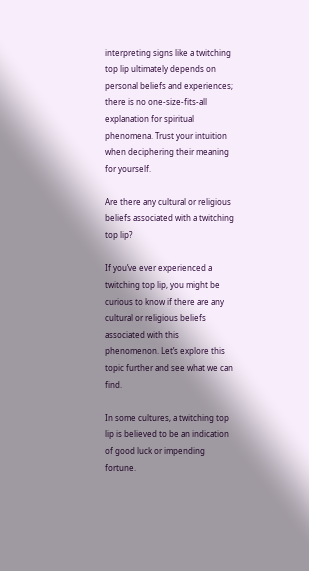interpreting signs like a twitching top lip ultimately depends on personal beliefs and experiences; there is no one-size-fits-all explanation for spiritual phenomena. Trust your intuition when deciphering their meaning for yourself.

Are there any cultural or religious beliefs associated with a twitching top lip?

If you’ve ever experienced a twitching top lip, you might be curious to know if there are any cultural or religious beliefs associated with this phenomenon. Let’s explore this topic further and see what we can find.

In some cultures, a twitching top lip is believed to be an indication of good luck or impending fortune.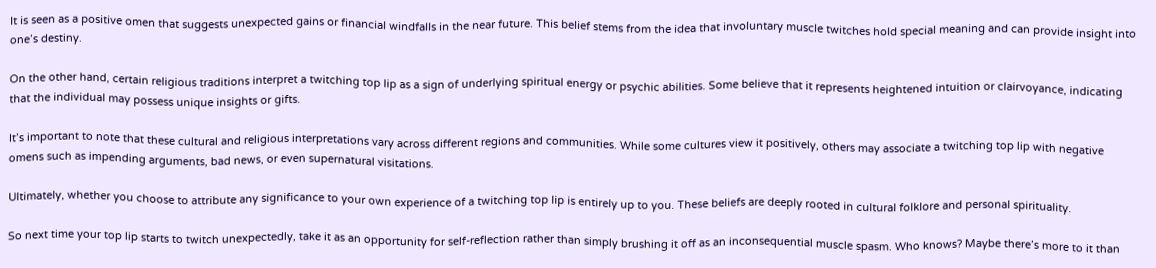It is seen as a positive omen that suggests unexpected gains or financial windfalls in the near future. This belief stems from the idea that involuntary muscle twitches hold special meaning and can provide insight into one’s destiny.

On the other hand, certain religious traditions interpret a twitching top lip as a sign of underlying spiritual energy or psychic abilities. Some believe that it represents heightened intuition or clairvoyance, indicating that the individual may possess unique insights or gifts.

It’s important to note that these cultural and religious interpretations vary across different regions and communities. While some cultures view it positively, others may associate a twitching top lip with negative omens such as impending arguments, bad news, or even supernatural visitations.

Ultimately, whether you choose to attribute any significance to your own experience of a twitching top lip is entirely up to you. These beliefs are deeply rooted in cultural folklore and personal spirituality.

So next time your top lip starts to twitch unexpectedly, take it as an opportunity for self-reflection rather than simply brushing it off as an inconsequential muscle spasm. Who knows? Maybe there’s more to it than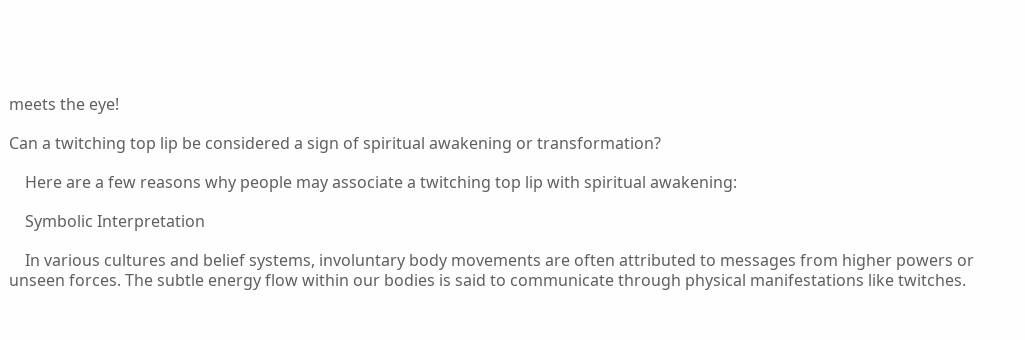meets the eye!

Can a twitching top lip be considered a sign of spiritual awakening or transformation?

    Here are a few reasons why people may associate a twitching top lip with spiritual awakening:

    Symbolic Interpretation

    In various cultures and belief systems, involuntary body movements are often attributed to messages from higher powers or unseen forces. The subtle energy flow within our bodies is said to communicate through physical manifestations like twitches.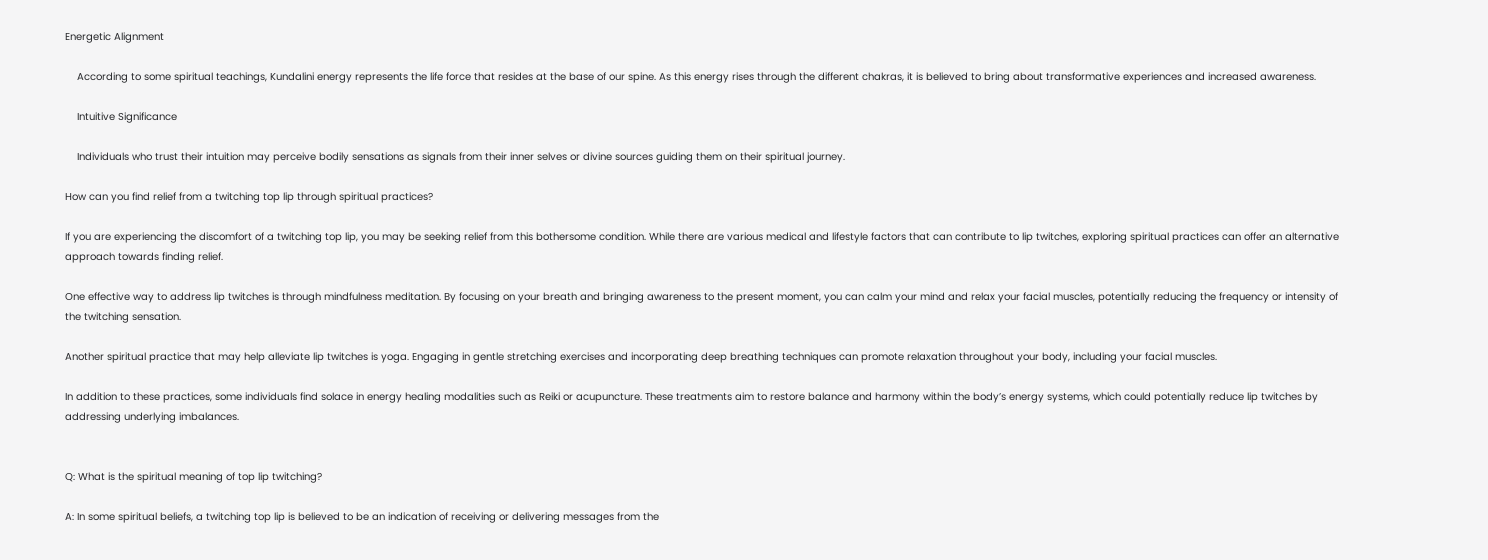Energetic Alignment

    According to some spiritual teachings, Kundalini energy represents the life force that resides at the base of our spine. As this energy rises through the different chakras, it is believed to bring about transformative experiences and increased awareness.

    Intuitive Significance

    Individuals who trust their intuition may perceive bodily sensations as signals from their inner selves or divine sources guiding them on their spiritual journey.

How can you find relief from a twitching top lip through spiritual practices?

If you are experiencing the discomfort of a twitching top lip, you may be seeking relief from this bothersome condition. While there are various medical and lifestyle factors that can contribute to lip twitches, exploring spiritual practices can offer an alternative approach towards finding relief.

One effective way to address lip twitches is through mindfulness meditation. By focusing on your breath and bringing awareness to the present moment, you can calm your mind and relax your facial muscles, potentially reducing the frequency or intensity of the twitching sensation.

Another spiritual practice that may help alleviate lip twitches is yoga. Engaging in gentle stretching exercises and incorporating deep breathing techniques can promote relaxation throughout your body, including your facial muscles.

In addition to these practices, some individuals find solace in energy healing modalities such as Reiki or acupuncture. These treatments aim to restore balance and harmony within the body’s energy systems, which could potentially reduce lip twitches by addressing underlying imbalances.


Q: What is the spiritual meaning of top lip twitching?

A: In some spiritual beliefs, a twitching top lip is believed to be an indication of receiving or delivering messages from the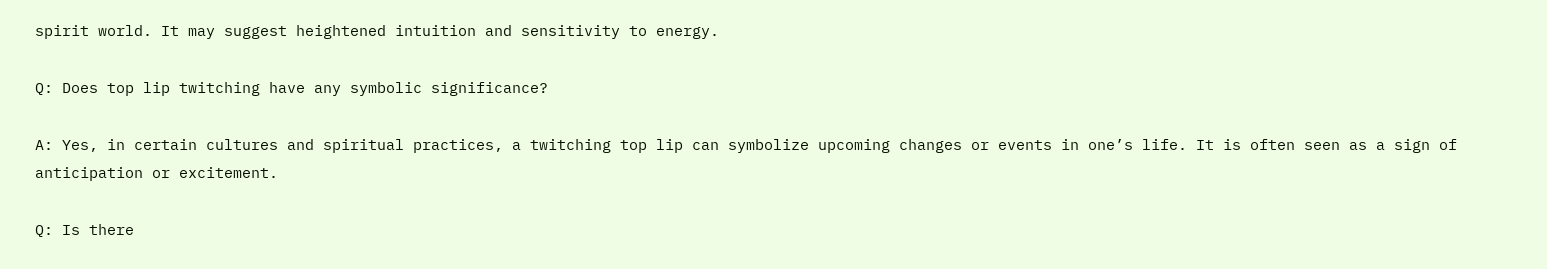spirit world. It may suggest heightened intuition and sensitivity to energy.

Q: Does top lip twitching have any symbolic significance?

A: Yes, in certain cultures and spiritual practices, a twitching top lip can symbolize upcoming changes or events in one’s life. It is often seen as a sign of anticipation or excitement.

Q: Is there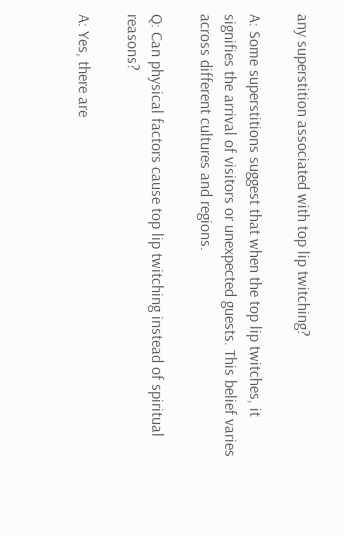any superstition associated with top lip twitching?

A: Some superstitions suggest that when the top lip twitches, it signifies the arrival of visitors or unexpected guests. This belief varies across different cultures and regions.

Q: Can physical factors cause top lip twitching instead of spiritual reasons?

A: Yes, there are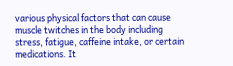various physical factors that can cause muscle twitches in the body including stress, fatigue, caffeine intake, or certain medications. It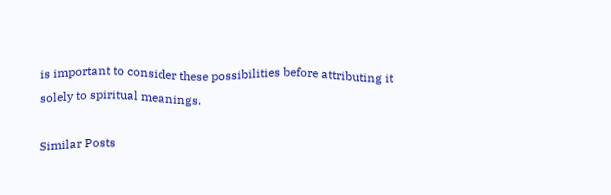is important to consider these possibilities before attributing it solely to spiritual meanings.

Similar Posts